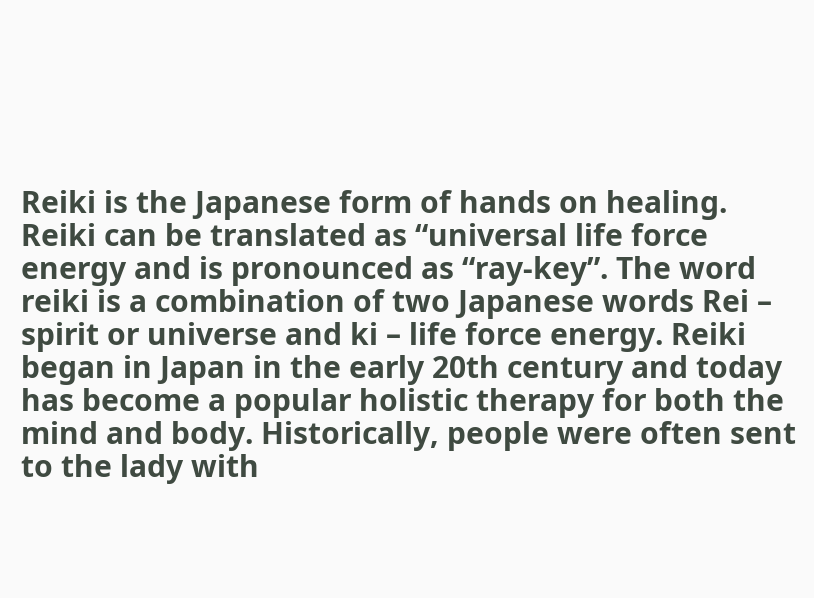Reiki is the Japanese form of hands on healing. Reiki can be translated as “universal life force energy and is pronounced as “ray-key”. The word reiki is a combination of two Japanese words Rei – spirit or universe and ki – life force energy. Reiki began in Japan in the early 20th century and today has become a popular holistic therapy for both the mind and body. Historically, people were often sent to the lady with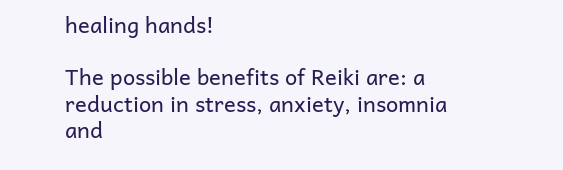healing hands!

The possible benefits of Reiki are: a reduction in stress, anxiety, insomnia and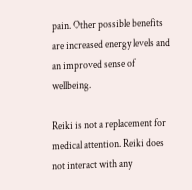pain. Other possible benefits are increased energy levels and an improved sense of wellbeing.

Reiki is not a replacement for medical attention. Reiki does not interact with any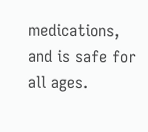medications, and is safe for all ages.